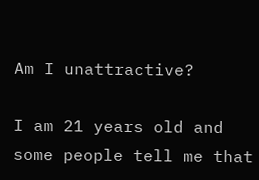Am I unattractive?

I am 21 years old and some people tell me that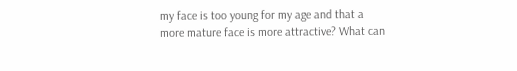my face is too young for my age and that a more mature face is more attractive? What can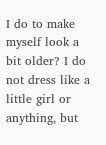I do to make myself look a bit older? I do not dress like a little girl or anything, but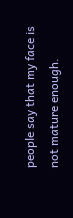people say that my face is not mature enough.